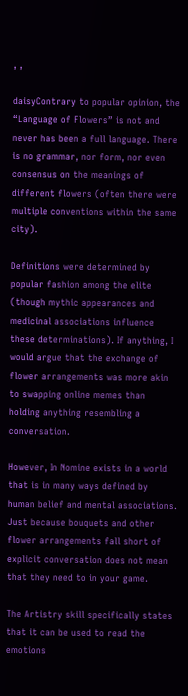, ,

daisyContrary to popular opinion, the “Language of Flowers” is not and never has been a full language. There is no grammar, nor form, nor even consensus on the meanings of different flowers (often there were multiple conventions within the same city).

Definitions were determined by popular fashion among the elite (though mythic appearances and medicinal associations influence these determinations). If anything, I would argue that the exchange of flower arrangements was more akin to swapping online memes than holding anything resembling a conversation.

However, In Nomine exists in a world that is in many ways defined by human belief and mental associations. Just because bouquets and other flower arrangements fall short of explicit conversation does not mean that they need to in your game.

The Artistry skill specifically states that it can be used to read the emotions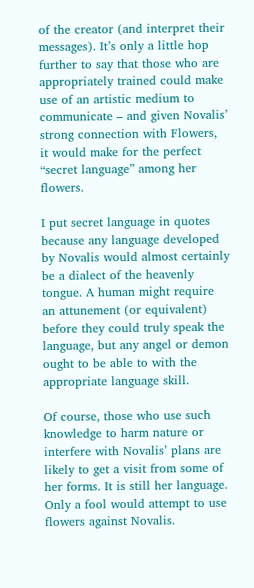of the creator (and interpret their messages). It’s only a little hop further to say that those who are appropriately trained could make use of an artistic medium to communicate – and given Novalis’ strong connection with Flowers, it would make for the perfect “secret language” among her flowers.

I put secret language in quotes because any language developed by Novalis would almost certainly be a dialect of the heavenly tongue. A human might require an attunement (or equivalent) before they could truly speak the language, but any angel or demon ought to be able to with the appropriate language skill.

Of course, those who use such knowledge to harm nature or interfere with Novalis’ plans are likely to get a visit from some of her forms. It is still her language. Only a fool would attempt to use flowers against Novalis.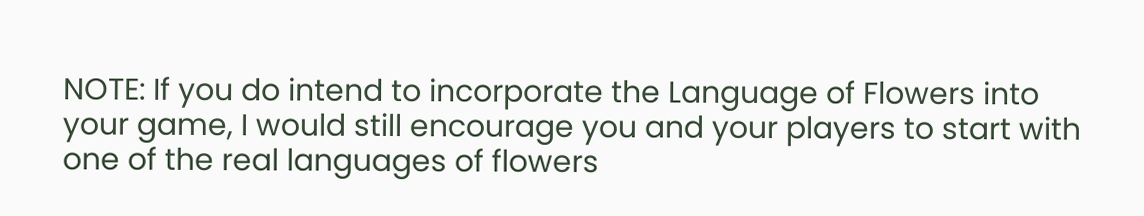NOTE: If you do intend to incorporate the Language of Flowers into your game, I would still encourage you and your players to start with one of the real languages of flowers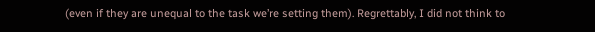(even if they are unequal to the task we’re setting them). Regrettably, I did not think to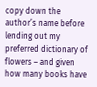copy down the author’s name before lending out my preferred dictionary of flowers – and given how many books have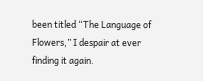been titled “The Language of Flowers,” I despair at ever finding it again.